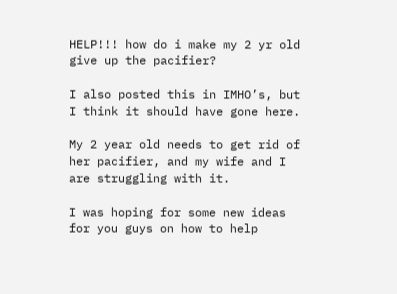HELP!!! how do i make my 2 yr old give up the pacifier?

I also posted this in IMHO’s, but I think it should have gone here.

My 2 year old needs to get rid of her pacifier, and my wife and I are struggling with it.

I was hoping for some new ideas for you guys on how to help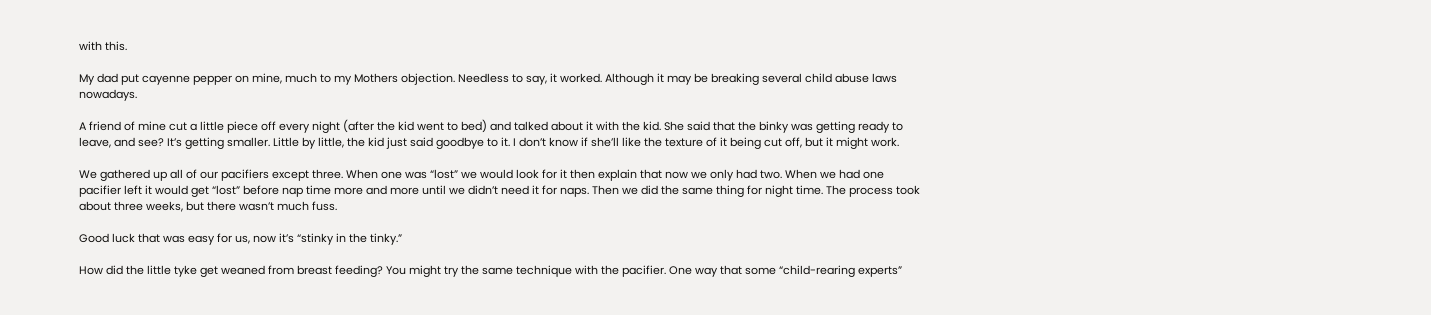with this.

My dad put cayenne pepper on mine, much to my Mothers objection. Needless to say, it worked. Although it may be breaking several child abuse laws nowadays.

A friend of mine cut a little piece off every night (after the kid went to bed) and talked about it with the kid. She said that the binky was getting ready to leave, and see? It’s getting smaller. Little by little, the kid just said goodbye to it. I don’t know if she’ll like the texture of it being cut off, but it might work.

We gathered up all of our pacifiers except three. When one was “lost” we would look for it then explain that now we only had two. When we had one pacifier left it would get “lost” before nap time more and more until we didn’t need it for naps. Then we did the same thing for night time. The process took about three weeks, but there wasn’t much fuss.

Good luck that was easy for us, now it’s “stinky in the tinky.”

How did the little tyke get weaned from breast feeding? You might try the same technique with the pacifier. One way that some “child-rearing experts”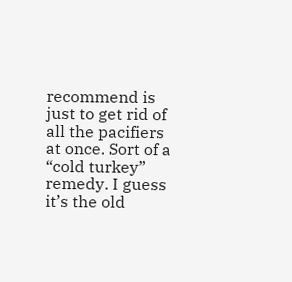recommend is just to get rid of all the pacifiers at once. Sort of a “cold turkey” remedy. I guess it’s the old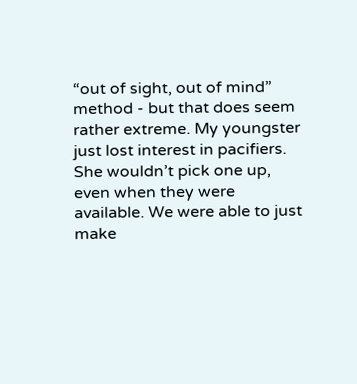“out of sight, out of mind” method - but that does seem rather extreme. My youngster just lost interest in pacifiers. She wouldn’t pick one up, even when they were available. We were able to just make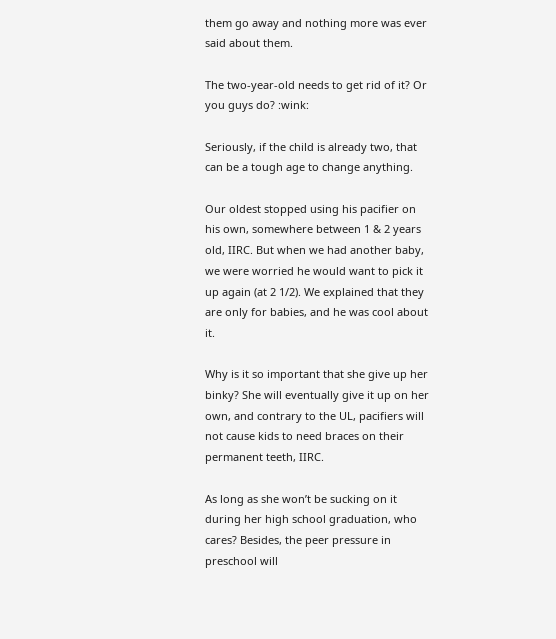them go away and nothing more was ever said about them.

The two-year-old needs to get rid of it? Or you guys do? :wink:

Seriously, if the child is already two, that can be a tough age to change anything.

Our oldest stopped using his pacifier on his own, somewhere between 1 & 2 years old, IIRC. But when we had another baby, we were worried he would want to pick it up again (at 2 1/2). We explained that they are only for babies, and he was cool about it.

Why is it so important that she give up her binky? She will eventually give it up on her own, and contrary to the UL, pacifiers will not cause kids to need braces on their permanent teeth, IIRC.

As long as she won’t be sucking on it during her high school graduation, who cares? Besides, the peer pressure in preschool will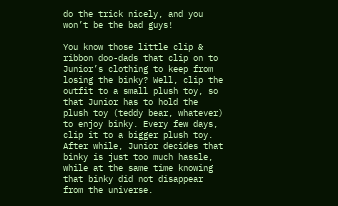do the trick nicely, and you won’t be the bad guys!

You know those little clip & ribbon doo-dads that clip on to Junior’s clothing to keep from losing the binky? Well, clip the outfit to a small plush toy, so that Junior has to hold the plush toy (teddy bear, whatever) to enjoy binky. Every few days, clip it to a bigger plush toy. After while, Junior decides that binky is just too much hassle, while at the same time knowing that binky did not disappear from the universe.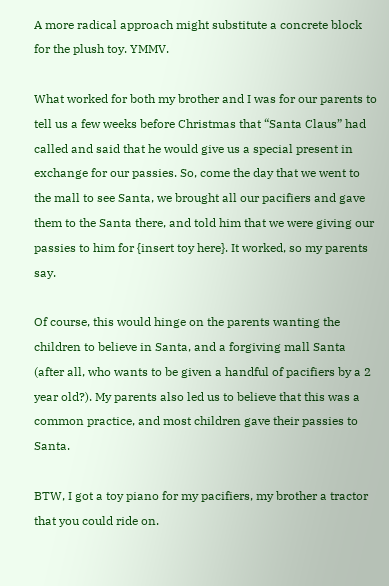A more radical approach might substitute a concrete block for the plush toy. YMMV.

What worked for both my brother and I was for our parents to tell us a few weeks before Christmas that “Santa Claus” had called and said that he would give us a special present in exchange for our passies. So, come the day that we went to the mall to see Santa, we brought all our pacifiers and gave them to the Santa there, and told him that we were giving our passies to him for {insert toy here}. It worked, so my parents say.

Of course, this would hinge on the parents wanting the children to believe in Santa, and a forgiving mall Santa (after all, who wants to be given a handful of pacifiers by a 2 year old?). My parents also led us to believe that this was a common practice, and most children gave their passies to Santa.

BTW, I got a toy piano for my pacifiers, my brother a tractor that you could ride on.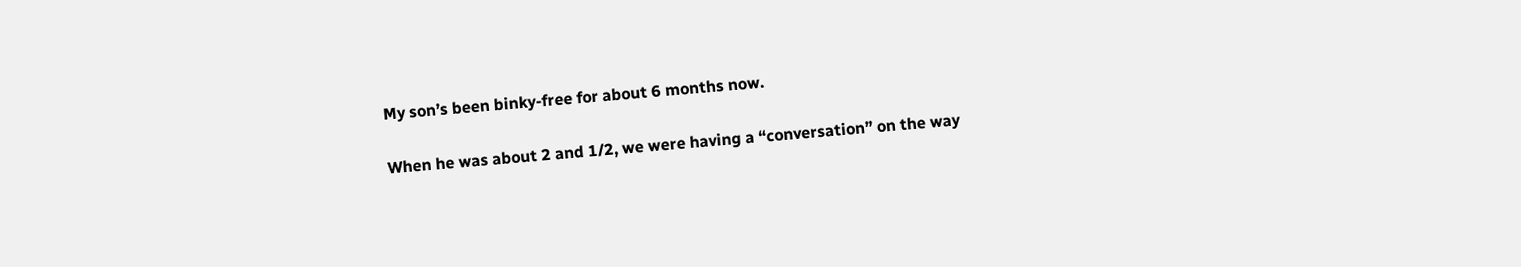My son’s been binky-free for about 6 months now.

When he was about 2 and 1/2, we were having a “conversation” on the way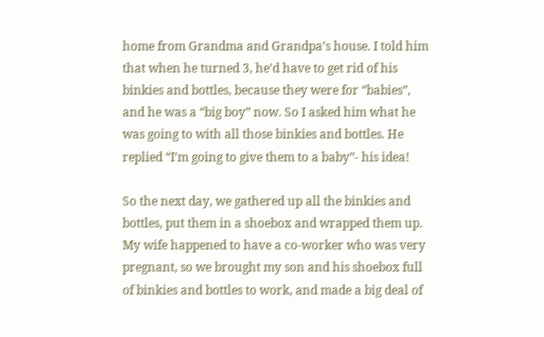home from Grandma and Grandpa’s house. I told him that when he turned 3, he’d have to get rid of his binkies and bottles, because they were for “babies”, and he was a “big boy” now. So I asked him what he was going to with all those binkies and bottles. He replied “I’m going to give them to a baby”- his idea!

So the next day, we gathered up all the binkies and bottles, put them in a shoebox and wrapped them up. My wife happened to have a co-worker who was very pregnant, so we brought my son and his shoebox full of binkies and bottles to work, and made a big deal of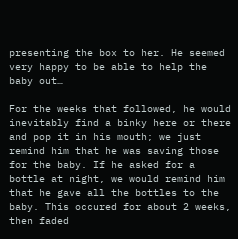presenting the box to her. He seemed very happy to be able to help the baby out…

For the weeks that followed, he would inevitably find a binky here or there and pop it in his mouth; we just remind him that he was saving those for the baby. If he asked for a bottle at night, we would remind him that he gave all the bottles to the baby. This occured for about 2 weeks, then faded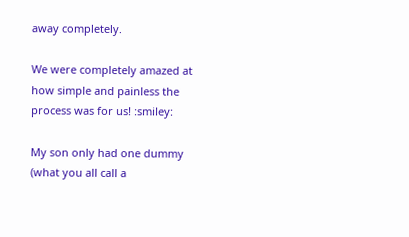away completely.

We were completely amazed at how simple and painless the process was for us! :smiley:

My son only had one dummy (what you all call a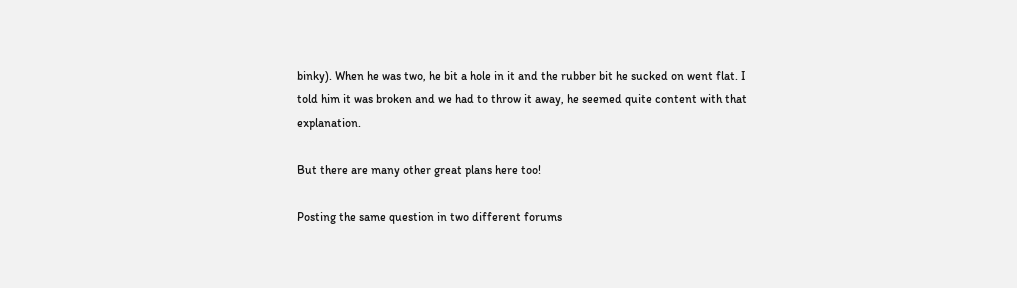binky). When he was two, he bit a hole in it and the rubber bit he sucked on went flat. I told him it was broken and we had to throw it away, he seemed quite content with that explanation.

But there are many other great plans here too!

Posting the same question in two different forums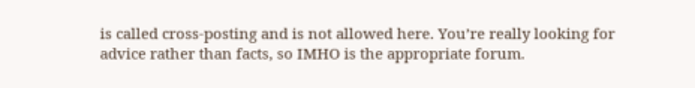is called cross-posting and is not allowed here. You’re really looking for advice rather than facts, so IMHO is the appropriate forum.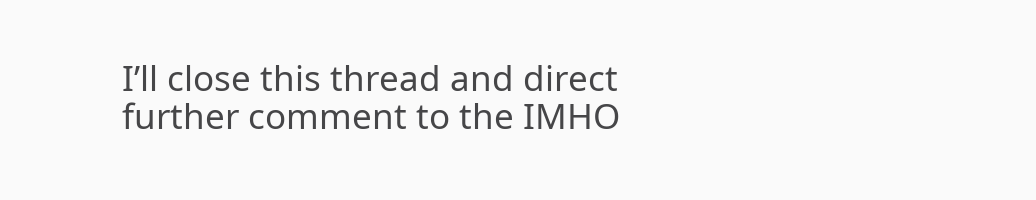I’ll close this thread and direct further comment to the IMHO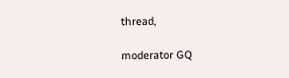thread,

moderator GQ